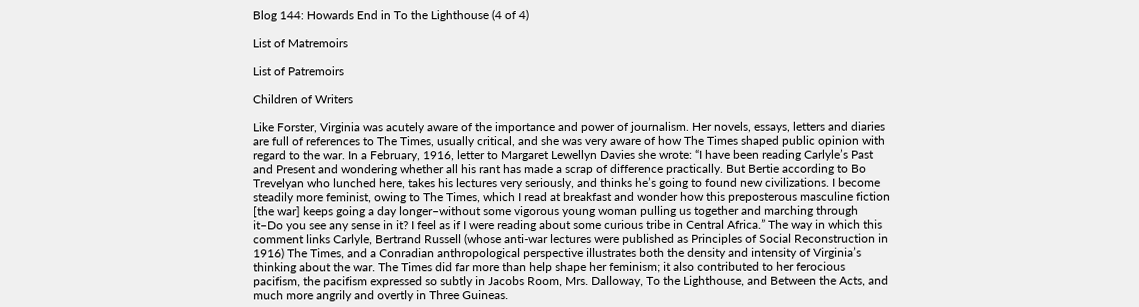Blog 144: Howards End in To the Lighthouse (4 of 4)

List of Matremoirs

List of Patremoirs

Children of Writers

Like Forster, Virginia was acutely aware of the importance and power of journalism. Her novels, essays, letters and diaries are full of references to The Times, usually critical, and she was very aware of how The Times shaped public opinion with regard to the war. In a February, 1916, letter to Margaret Lewellyn Davies she wrote: “I have been reading Carlyle’s Past and Present and wondering whether all his rant has made a scrap of difference practically. But Bertie according to Bo Trevelyan who lunched here, takes his lectures very seriously, and thinks he’s going to found new civilizations. I become steadily more feminist, owing to The Times, which I read at breakfast and wonder how this preposterous masculine fiction [the war] keeps going a day longer–without some vigorous young woman pulling us together and marching through it–Do you see any sense in it? I feel as if I were reading about some curious tribe in Central Africa.” The way in which this comment links Carlyle, Bertrand Russell (whose anti-war lectures were published as Principles of Social Reconstruction in 1916) The Times, and a Conradian anthropological perspective illustrates both the density and intensity of Virginia’s thinking about the war. The Times did far more than help shape her feminism; it also contributed to her ferocious pacifism, the pacifism expressed so subtly in Jacobs Room, Mrs. Dalloway, To the Lighthouse, and Between the Acts, and much more angrily and overtly in Three Guineas.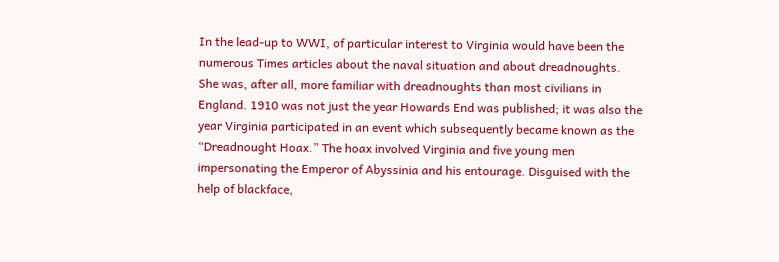In the lead-up to WWI, of particular interest to Virginia would have been the numerous Times articles about the naval situation and about dreadnoughts. She was, after all, more familiar with dreadnoughts than most civilians in England. 1910 was not just the year Howards End was published; it was also the year Virginia participated in an event which subsequently became known as the “Dreadnought Hoax.” The hoax involved Virginia and five young men impersonating the Emperor of Abyssinia and his entourage. Disguised with the help of blackface,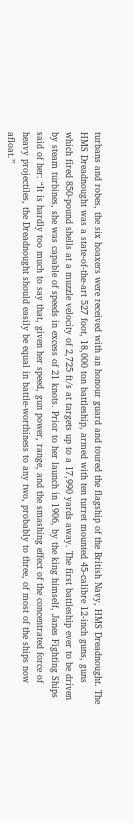turbans and robes, the six hoaxers were received with an honour guard and toured the flagship of the British Navy, HMS Dreadnought. The HMS Dreadnought was a state-of-the-art 527 foot, 18,000 ton battleship, armed with ten turret mounted 45-calibre 12-inch guns, guns which fired 850-pound shells at a muzzle velocity of 2,725 ft/s at targets up to a 17,990 yards away. The first battleship ever to be driven by steam turbines, she was capable of speeds in excess of 21 knots. Prior to her launch in 1906, by the king himself, Janes Fighting Ships said of her: “It is hardly too much to say that, given her speed, gun power, range, and the smashing effect of the concentrated force of heavy projectiles, the Dreadnought should easily be equal in battle-worthiness to any two, probably to three, of most of the ships now afloat.”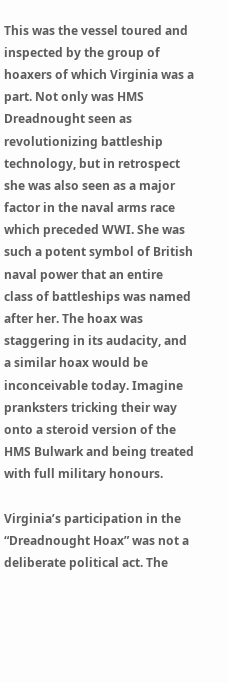This was the vessel toured and inspected by the group of hoaxers of which Virginia was a part. Not only was HMS Dreadnought seen as revolutionizing battleship technology, but in retrospect she was also seen as a major factor in the naval arms race which preceded WWI. She was such a potent symbol of British naval power that an entire class of battleships was named after her. The hoax was staggering in its audacity, and a similar hoax would be inconceivable today. Imagine pranksters tricking their way onto a steroid version of the HMS Bulwark and being treated with full military honours.

Virginia’s participation in the “Dreadnought Hoax” was not a deliberate political act. The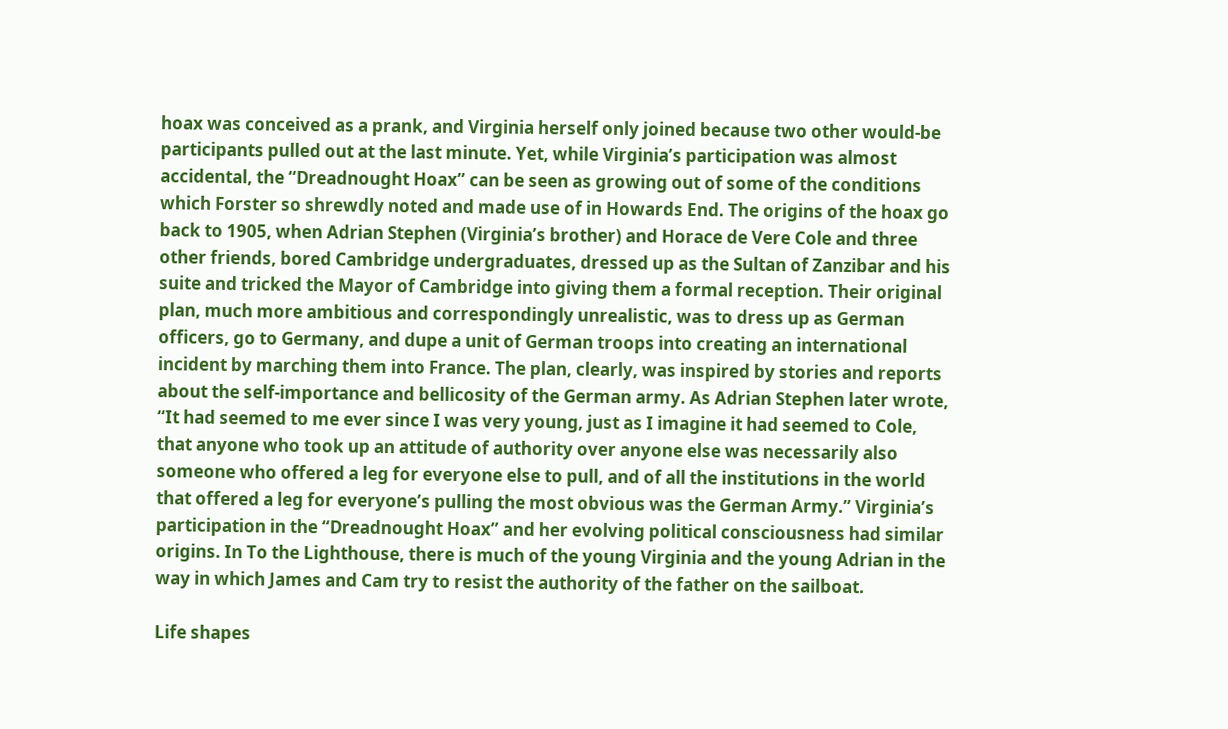hoax was conceived as a prank, and Virginia herself only joined because two other would-be participants pulled out at the last minute. Yet, while Virginia’s participation was almost accidental, the “Dreadnought Hoax” can be seen as growing out of some of the conditions which Forster so shrewdly noted and made use of in Howards End. The origins of the hoax go back to 1905, when Adrian Stephen (Virginia’s brother) and Horace de Vere Cole and three other friends, bored Cambridge undergraduates, dressed up as the Sultan of Zanzibar and his suite and tricked the Mayor of Cambridge into giving them a formal reception. Their original plan, much more ambitious and correspondingly unrealistic, was to dress up as German officers, go to Germany, and dupe a unit of German troops into creating an international incident by marching them into France. The plan, clearly, was inspired by stories and reports about the self-importance and bellicosity of the German army. As Adrian Stephen later wrote, “It had seemed to me ever since I was very young, just as I imagine it had seemed to Cole, that anyone who took up an attitude of authority over anyone else was necessarily also someone who offered a leg for everyone else to pull, and of all the institutions in the world that offered a leg for everyone’s pulling the most obvious was the German Army.” Virginia’s participation in the “Dreadnought Hoax” and her evolving political consciousness had similar origins. In To the Lighthouse, there is much of the young Virginia and the young Adrian in the way in which James and Cam try to resist the authority of the father on the sailboat.

Life shapes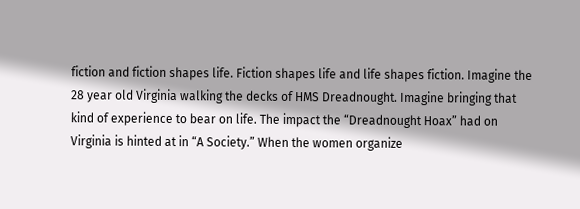fiction and fiction shapes life. Fiction shapes life and life shapes fiction. Imagine the 28 year old Virginia walking the decks of HMS Dreadnought. Imagine bringing that kind of experience to bear on life. The impact the “Dreadnought Hoax” had on Virginia is hinted at in “A Society.” When the women organize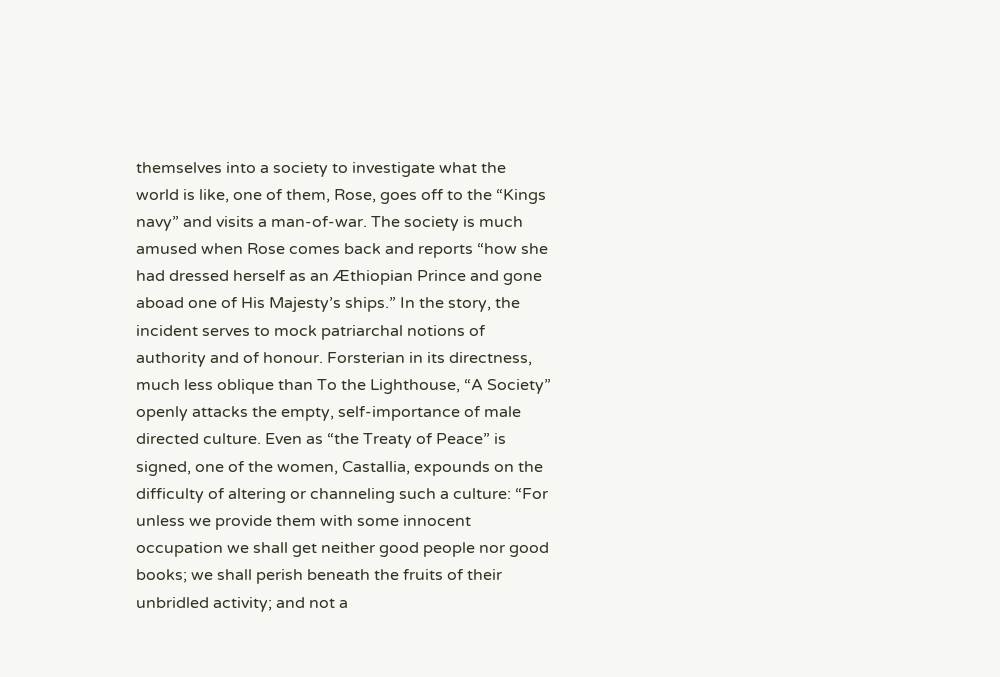themselves into a society to investigate what the world is like, one of them, Rose, goes off to the “Kings navy” and visits a man-of-war. The society is much amused when Rose comes back and reports “how she had dressed herself as an Æthiopian Prince and gone aboad one of His Majesty’s ships.” In the story, the incident serves to mock patriarchal notions of authority and of honour. Forsterian in its directness, much less oblique than To the Lighthouse, “A Society” openly attacks the empty, self-importance of male directed culture. Even as “the Treaty of Peace” is signed, one of the women, Castallia, expounds on the difficulty of altering or channeling such a culture: “For unless we provide them with some innocent occupation we shall get neither good people nor good books; we shall perish beneath the fruits of their unbridled activity; and not a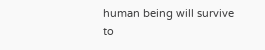human being will survive to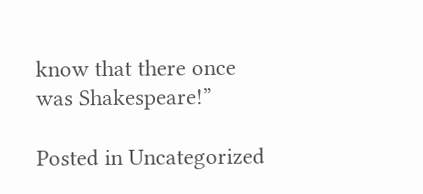know that there once was Shakespeare!”

Posted in Uncategorized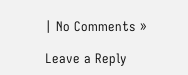| No Comments »

Leave a Reply